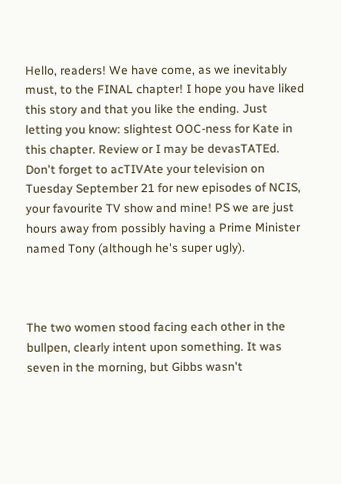Hello, readers! We have come, as we inevitably must, to the FINAL chapter! I hope you have liked this story and that you like the ending. Just letting you know: slightest OOC-ness for Kate in this chapter. Review or I may be devasTATEd. Don't forget to acTIVAte your television on Tuesday September 21 for new episodes of NCIS, your favourite TV show and mine! PS we are just hours away from possibly having a Prime Minister named Tony (although he's super ugly).



The two women stood facing each other in the bullpen, clearly intent upon something. It was seven in the morning, but Gibbs wasn't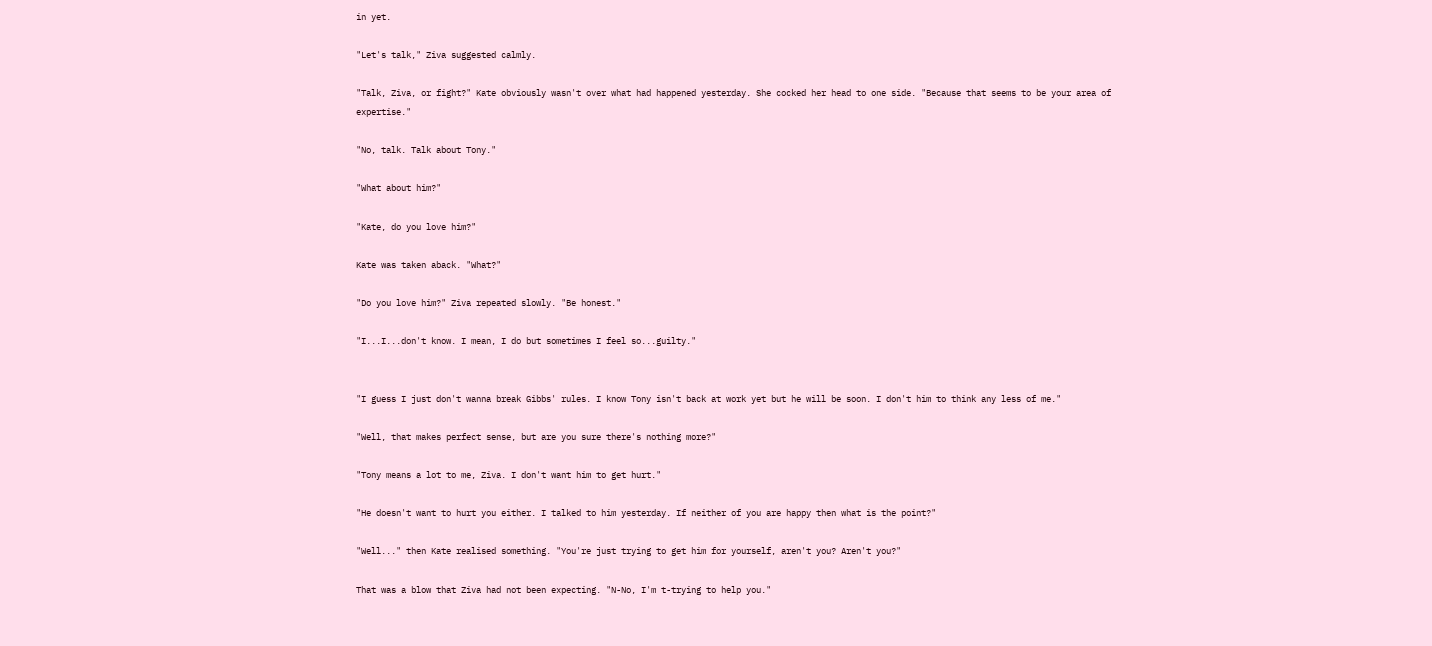in yet.

"Let's talk," Ziva suggested calmly.

"Talk, Ziva, or fight?" Kate obviously wasn't over what had happened yesterday. She cocked her head to one side. "Because that seems to be your area of expertise."

"No, talk. Talk about Tony."

"What about him?"

"Kate, do you love him?"

Kate was taken aback. "What?"

"Do you love him?" Ziva repeated slowly. "Be honest."

"I...I...don't know. I mean, I do but sometimes I feel so...guilty."


"I guess I just don't wanna break Gibbs' rules. I know Tony isn't back at work yet but he will be soon. I don't him to think any less of me."

"Well, that makes perfect sense, but are you sure there's nothing more?"

"Tony means a lot to me, Ziva. I don't want him to get hurt."

"He doesn't want to hurt you either. I talked to him yesterday. If neither of you are happy then what is the point?"

"Well..." then Kate realised something. "You're just trying to get him for yourself, aren't you? Aren't you?"

That was a blow that Ziva had not been expecting. "N-No, I'm t-trying to help you."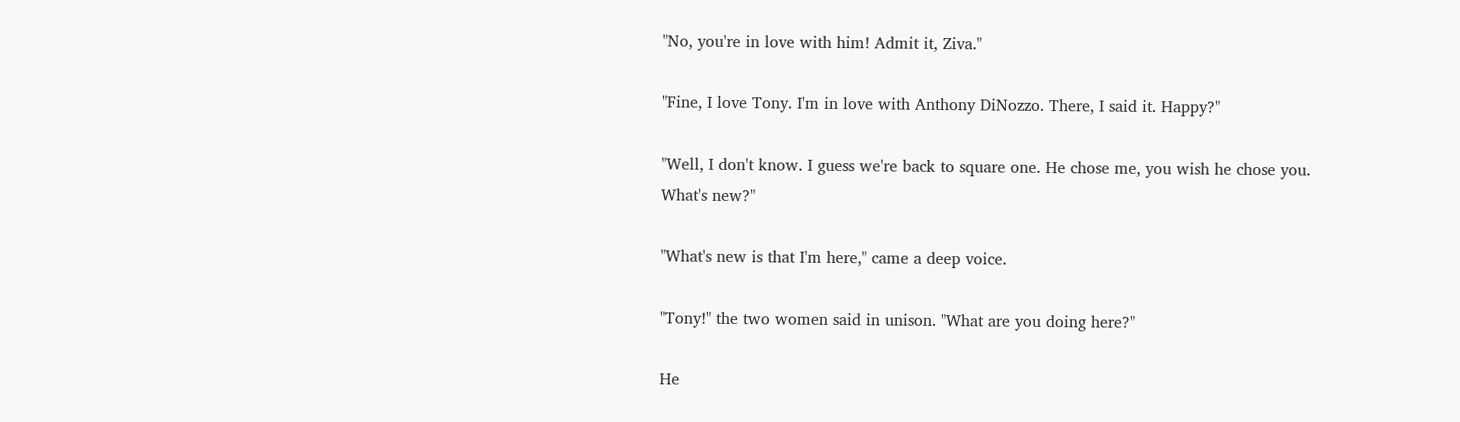"No, you're in love with him! Admit it, Ziva."

"Fine, I love Tony. I'm in love with Anthony DiNozzo. There, I said it. Happy?"

"Well, I don't know. I guess we're back to square one. He chose me, you wish he chose you. What's new?"

"What's new is that I'm here," came a deep voice.

"Tony!" the two women said in unison. "What are you doing here?"

He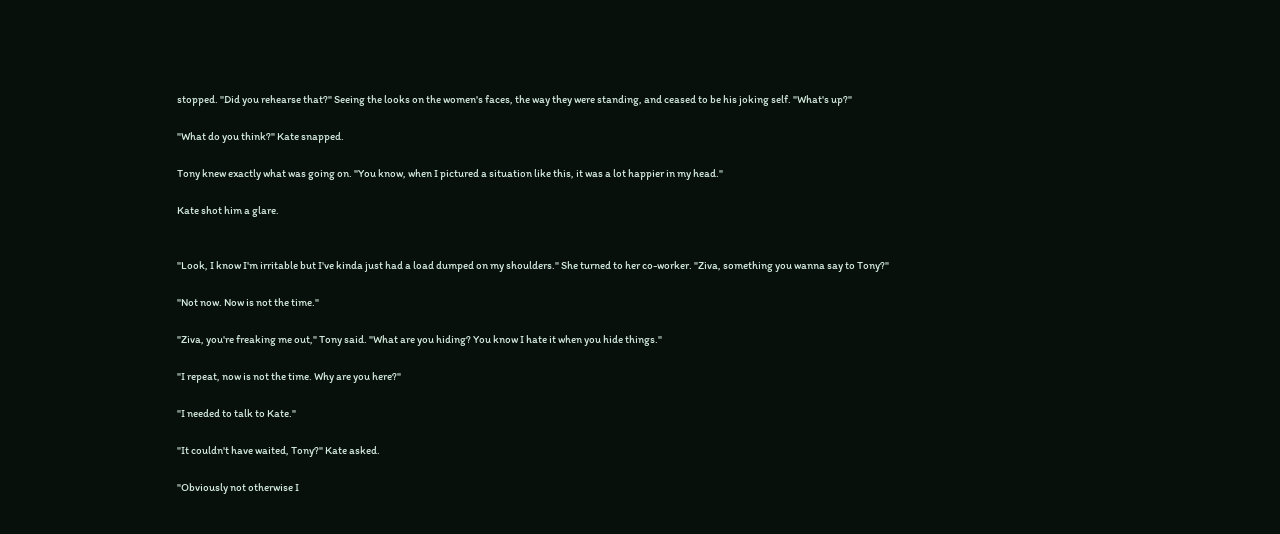stopped. "Did you rehearse that?" Seeing the looks on the women's faces, the way they were standing, and ceased to be his joking self. "What's up?"

"What do you think?" Kate snapped.

Tony knew exactly what was going on. "You know, when I pictured a situation like this, it was a lot happier in my head."

Kate shot him a glare.


"Look, I know I'm irritable but I've kinda just had a load dumped on my shoulders." She turned to her co-worker. "Ziva, something you wanna say to Tony?"

"Not now. Now is not the time."

"Ziva, you're freaking me out," Tony said. "What are you hiding? You know I hate it when you hide things."

"I repeat, now is not the time. Why are you here?"

"I needed to talk to Kate."

"It couldn't have waited, Tony?" Kate asked.

"Obviously not otherwise I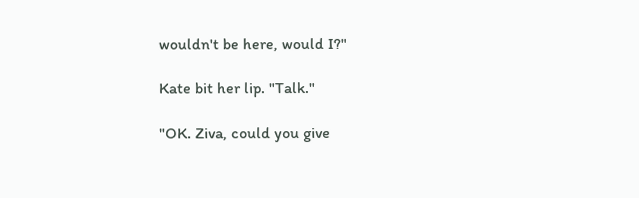wouldn't be here, would I?"

Kate bit her lip. "Talk."

"OK. Ziva, could you give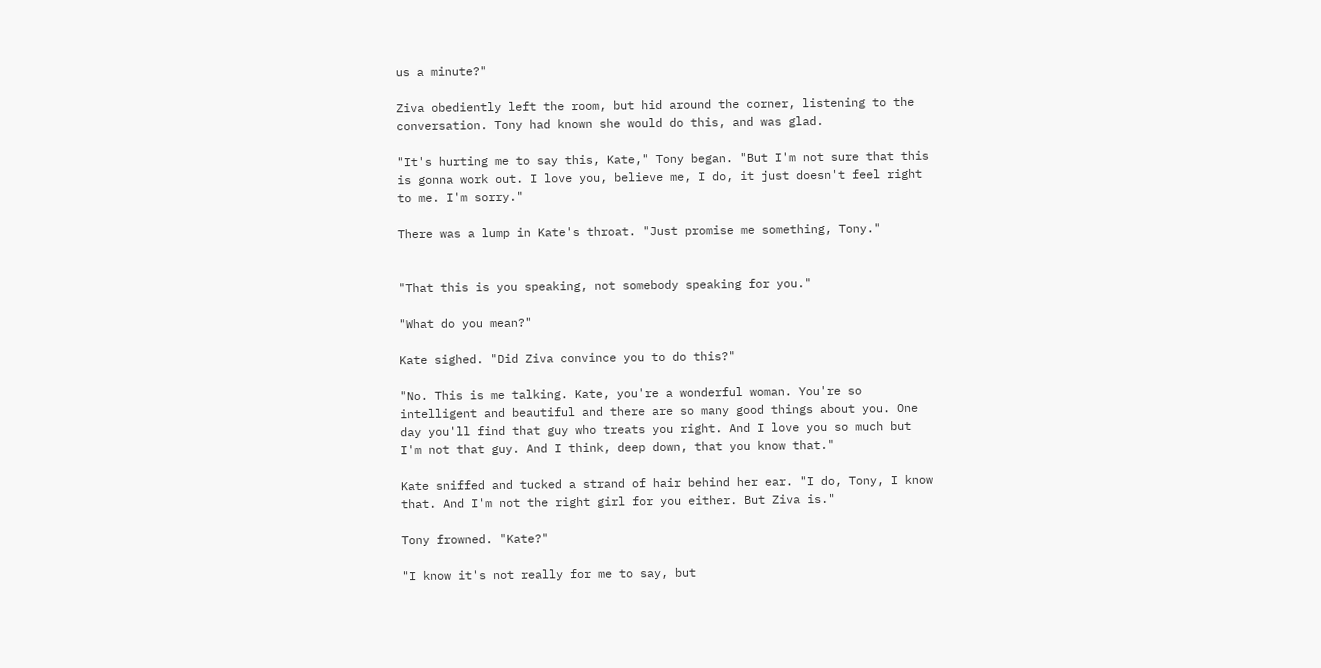us a minute?"

Ziva obediently left the room, but hid around the corner, listening to the conversation. Tony had known she would do this, and was glad.

"It's hurting me to say this, Kate," Tony began. "But I'm not sure that this is gonna work out. I love you, believe me, I do, it just doesn't feel right to me. I'm sorry."

There was a lump in Kate's throat. "Just promise me something, Tony."


"That this is you speaking, not somebody speaking for you."

"What do you mean?"

Kate sighed. "Did Ziva convince you to do this?"

"No. This is me talking. Kate, you're a wonderful woman. You're so intelligent and beautiful and there are so many good things about you. One day you'll find that guy who treats you right. And I love you so much but I'm not that guy. And I think, deep down, that you know that."

Kate sniffed and tucked a strand of hair behind her ear. "I do, Tony, I know that. And I'm not the right girl for you either. But Ziva is."

Tony frowned. "Kate?"

"I know it's not really for me to say, but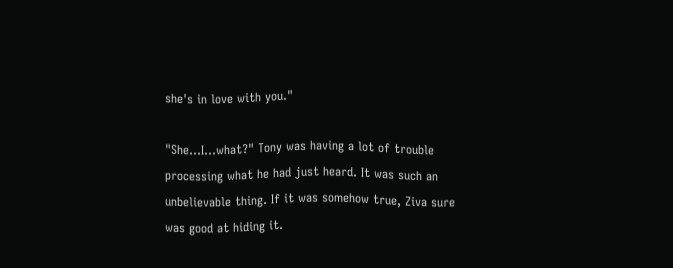she's in love with you."

"She...I...what?" Tony was having a lot of trouble processing what he had just heard. It was such an unbelievable thing. If it was somehow true, Ziva sure was good at hiding it.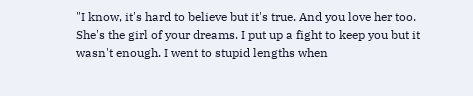"I know, it's hard to believe but it's true. And you love her too. She's the girl of your dreams. I put up a fight to keep you but it wasn't enough. I went to stupid lengths when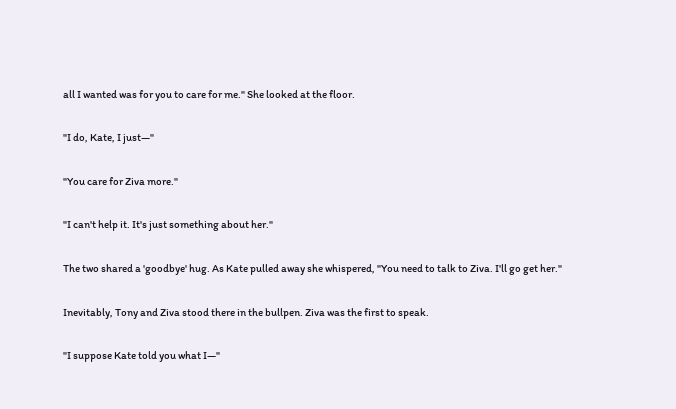all I wanted was for you to care for me." She looked at the floor.

"I do, Kate, I just—"

"You care for Ziva more."

"I can't help it. It's just something about her."

The two shared a 'goodbye' hug. As Kate pulled away she whispered, "You need to talk to Ziva. I'll go get her."

Inevitably, Tony and Ziva stood there in the bullpen. Ziva was the first to speak.

"I suppose Kate told you what I—"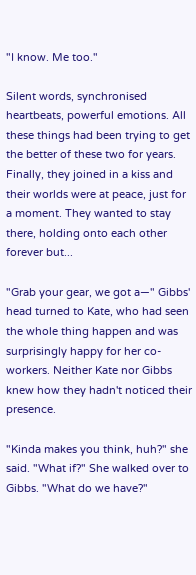"I know. Me too."

Silent words, synchronised heartbeats, powerful emotions. All these things had been trying to get the better of these two for years. Finally, they joined in a kiss and their worlds were at peace, just for a moment. They wanted to stay there, holding onto each other forever but...

"Grab your gear, we got a—" Gibbs' head turned to Kate, who had seen the whole thing happen and was surprisingly happy for her co-workers. Neither Kate nor Gibbs knew how they hadn't noticed their presence.

"Kinda makes you think, huh?" she said. "What if?" She walked over to Gibbs. "What do we have?"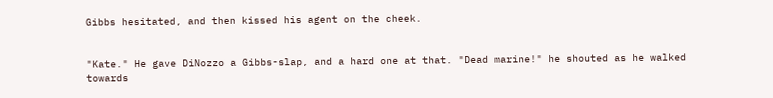Gibbs hesitated, and then kissed his agent on the cheek.


"Kate." He gave DiNozzo a Gibbs-slap, and a hard one at that. "Dead marine!" he shouted as he walked towards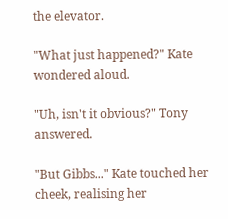the elevator.

"What just happened?" Kate wondered aloud.

"Uh, isn't it obvious?" Tony answered.

"But Gibbs..." Kate touched her cheek, realising her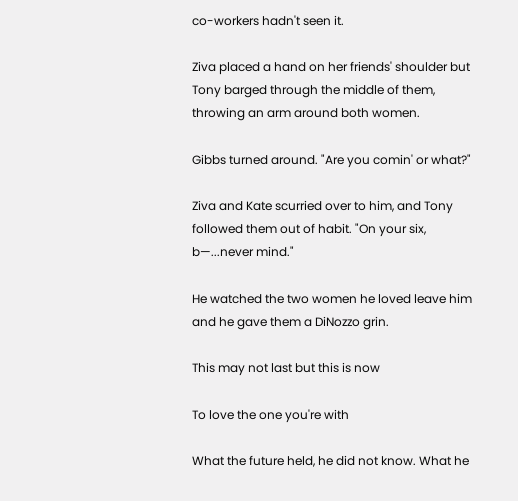co-workers hadn't seen it.

Ziva placed a hand on her friends' shoulder but Tony barged through the middle of them, throwing an arm around both women.

Gibbs turned around. "Are you comin' or what?"

Ziva and Kate scurried over to him, and Tony followed them out of habit. "On your six, b—...never mind."

He watched the two women he loved leave him and he gave them a DiNozzo grin.

This may not last but this is now

To love the one you're with

What the future held, he did not know. What he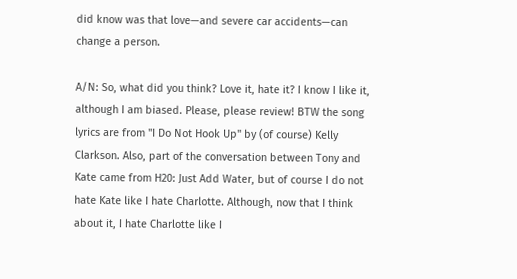did know was that love—and severe car accidents—can change a person.

A/N: So, what did you think? Love it, hate it? I know I like it, although I am biased. Please, please review! BTW the song lyrics are from "I Do Not Hook Up" by (of course) Kelly Clarkson. Also, part of the conversation between Tony and Kate came from H20: Just Add Water, but of course I do not hate Kate like I hate Charlotte. Although, now that I think about it, I hate Charlotte like I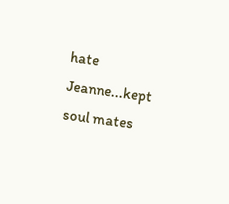hate Jeanne...kept soul mates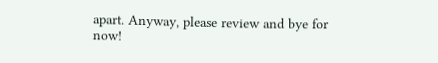apart. Anyway, please review and bye for now!